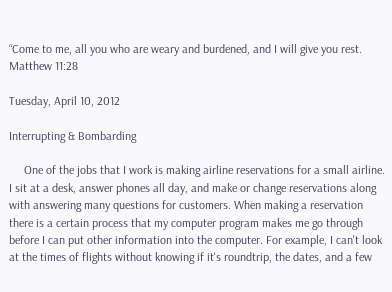“Come to me, all you who are weary and burdened, and I will give you rest. Matthew 11:28

Tuesday, April 10, 2012

Interrupting & Bombarding

     One of the jobs that I work is making airline reservations for a small airline. I sit at a desk, answer phones all day, and make or change reservations along with answering many questions for customers. When making a reservation there is a certain process that my computer program makes me go through before I can put other information into the computer. For example, I can't look at the times of flights without knowing if it's roundtrip, the dates, and a few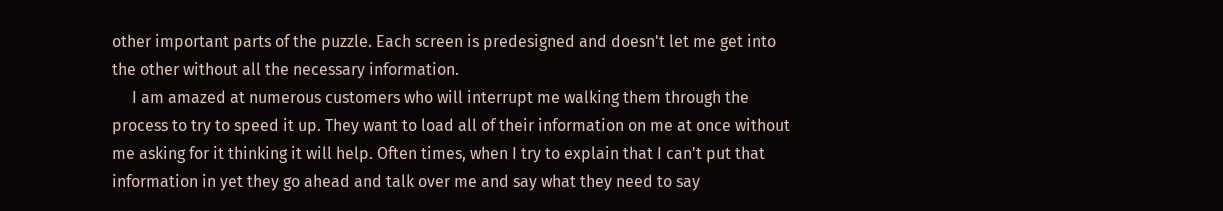other important parts of the puzzle. Each screen is predesigned and doesn't let me get into the other without all the necessary information.
     I am amazed at numerous customers who will interrupt me walking them through the process to try to speed it up. They want to load all of their information on me at once without me asking for it thinking it will help. Often times, when I try to explain that I can't put that information in yet they go ahead and talk over me and say what they need to say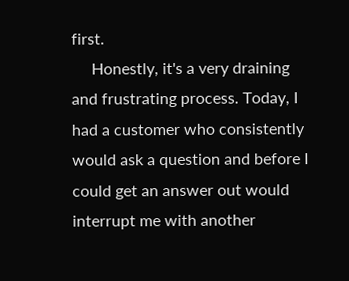first.
     Honestly, it's a very draining and frustrating process. Today, I had a customer who consistently would ask a question and before I could get an answer out would interrupt me with another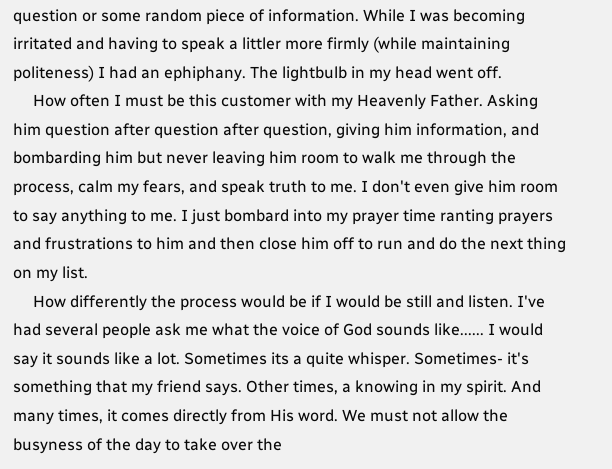question or some random piece of information. While I was becoming irritated and having to speak a littler more firmly (while maintaining politeness) I had an ephiphany. The lightbulb in my head went off.
     How often I must be this customer with my Heavenly Father. Asking him question after question after question, giving him information, and bombarding him but never leaving him room to walk me through the process, calm my fears, and speak truth to me. I don't even give him room to say anything to me. I just bombard into my prayer time ranting prayers and frustrations to him and then close him off to run and do the next thing on my list.
     How differently the process would be if I would be still and listen. I've had several people ask me what the voice of God sounds like...... I would say it sounds like a lot. Sometimes its a quite whisper. Sometimes- it's something that my friend says. Other times, a knowing in my spirit. And many times, it comes directly from His word. We must not allow the busyness of the day to take over the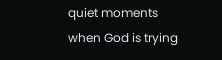quiet moments when God is trying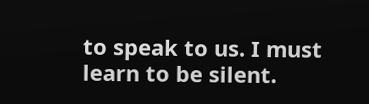to speak to us. I must learn to be silent.